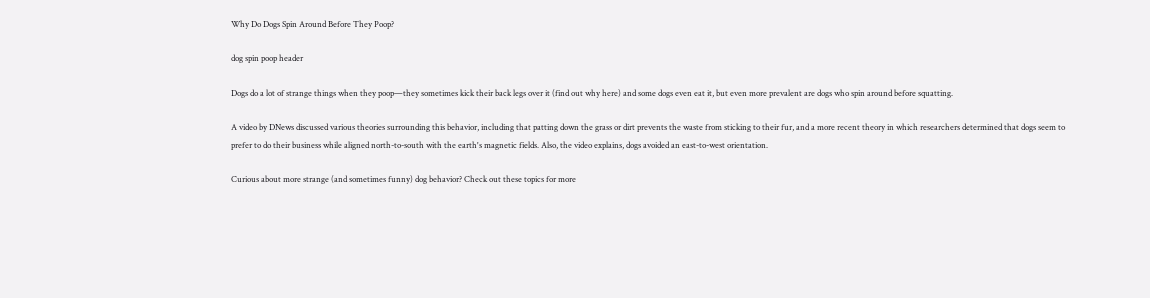Why Do Dogs Spin Around Before They Poop?

dog spin poop header

Dogs do a lot of strange things when they poop—they sometimes kick their back legs over it (find out why here) and some dogs even eat it, but even more prevalent are dogs who spin around before squatting.

A video by DNews discussed various theories surrounding this behavior, including that patting down the grass or dirt prevents the waste from sticking to their fur, and a more recent theory in which researchers determined that dogs seem to prefer to do their business while aligned north-to-south with the earth's magnetic fields. Also, the video explains, dogs avoided an east-to-west orientation.

Curious about more strange (and sometimes funny) dog behavior? Check out these topics for more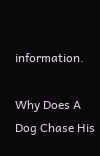information.

Why Does A Dog Chase His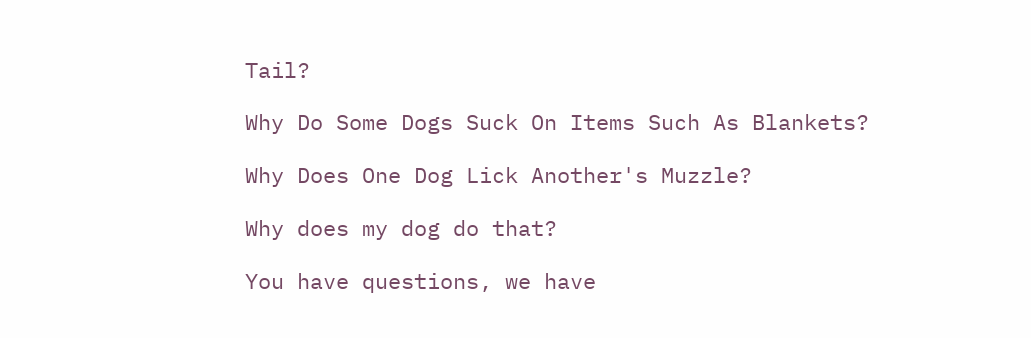Tail?

Why Do Some Dogs Suck On Items Such As Blankets?

Why Does One Dog Lick Another's Muzzle?

Why does my dog do that?

You have questions, we have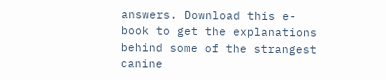answers. Download this e-book to get the explanations behind some of the strangest canine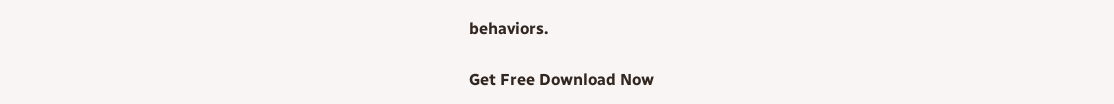behaviors.

Get Free Download Now